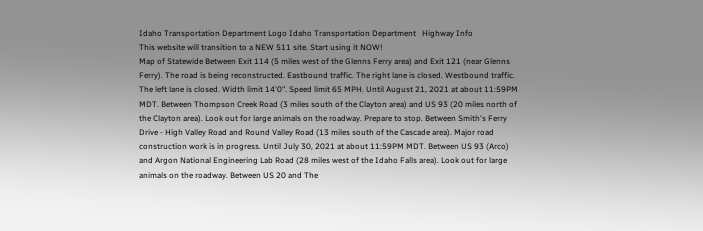Idaho Transportation Department Logo Idaho Transportation Department   Highway Info
This website will transition to a NEW 511 site. Start using it NOW!
Map of Statewide Between Exit 114 (5 miles west of the Glenns Ferry area) and Exit 121 (near Glenns Ferry). The road is being reconstructed. Eastbound traffic. The right lane is closed. Westbound traffic. The left lane is closed. Width limit 14'0". Speed limit 65 MPH. Until August 21, 2021 at about 11:59PM MDT. Between Thompson Creek Road (3 miles south of the Clayton area) and US 93 (20 miles north of the Clayton area). Look out for large animals on the roadway. Prepare to stop. Between Smith's Ferry Drive - High Valley Road and Round Valley Road (13 miles south of the Cascade area). Major road construction work is in progress. Until July 30, 2021 at about 11:59PM MDT. Between US 93 (Arco) and Argon National Engineering Lab Road (28 miles west of the Idaho Falls area). Look out for large animals on the roadway. Between US 20 and The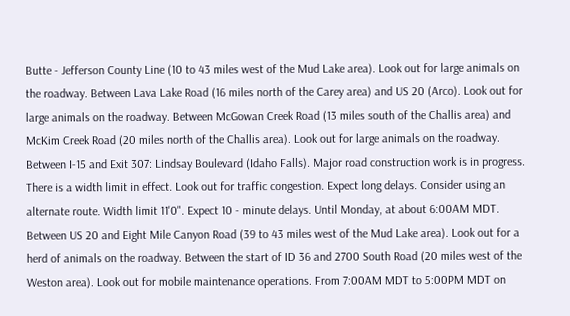Butte - Jefferson County Line (10 to 43 miles west of the Mud Lake area). Look out for large animals on the roadway. Between Lava Lake Road (16 miles north of the Carey area) and US 20 (Arco). Look out for large animals on the roadway. Between McGowan Creek Road (13 miles south of the Challis area) and McKim Creek Road (20 miles north of the Challis area). Look out for large animals on the roadway. Between I-15 and Exit 307: Lindsay Boulevard (Idaho Falls). Major road construction work is in progress. There is a width limit in effect. Look out for traffic congestion. Expect long delays. Consider using an alternate route. Width limit 11'0". Expect 10 - minute delays. Until Monday, at about 6:00AM MDT. Between US 20 and Eight Mile Canyon Road (39 to 43 miles west of the Mud Lake area). Look out for a herd of animals on the roadway. Between the start of ID 36 and 2700 South Road (20 miles west of the Weston area). Look out for mobile maintenance operations. From 7:00AM MDT to 5:00PM MDT on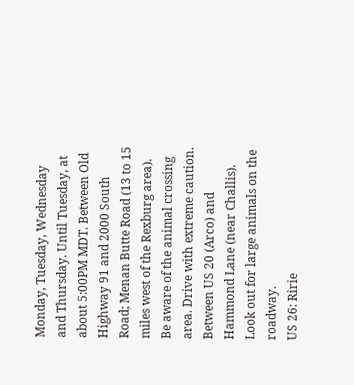Monday, Tuesday, Wednesday and Thursday. Until Tuesday, at about 5:00PM MDT. Between Old Highway 91 and 2000 South Road; Menan Butte Road (13 to 15 miles west of the Rexburg area). Be aware of the animal crossing area. Drive with extreme caution. Between US 20 (Arco) and Hammond Lane (near Challis). Look out for large animals on the roadway.
US 26: Ririe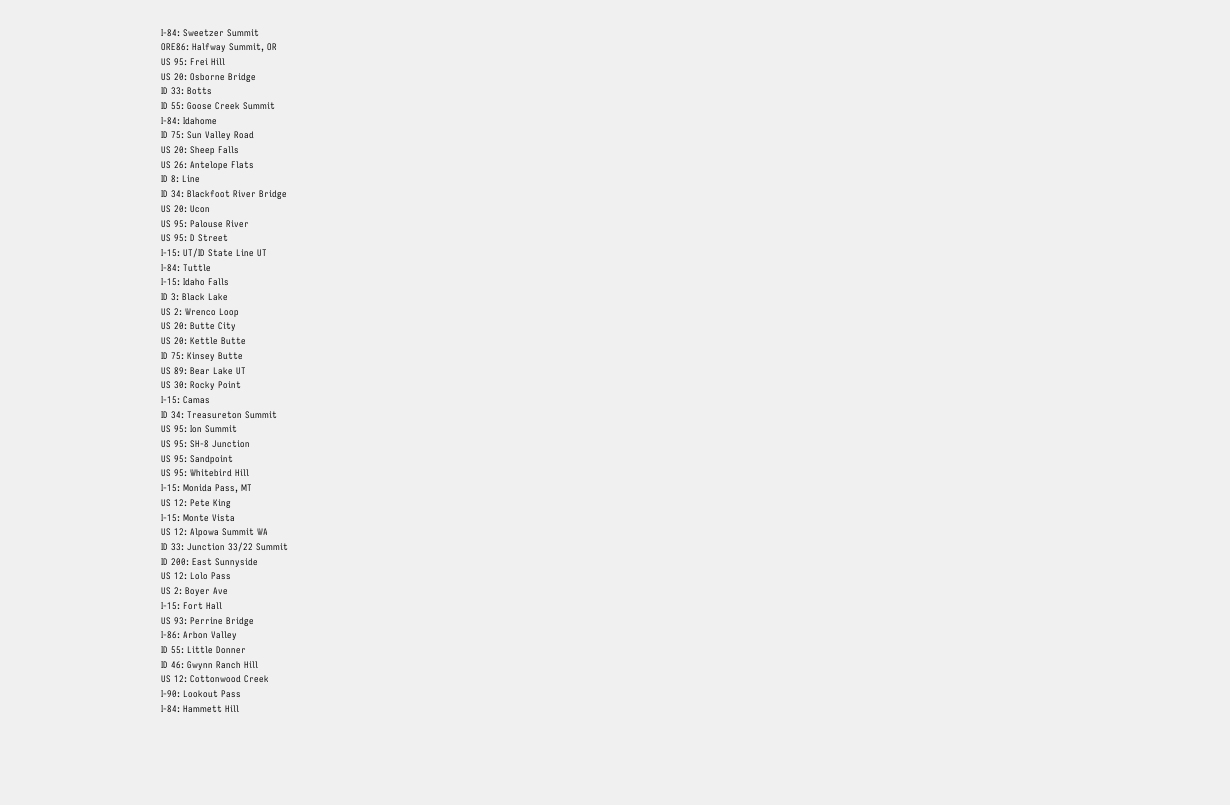I-84: Sweetzer Summit
ORE86: Halfway Summit, OR
US 95: Frei Hill
US 20: Osborne Bridge
ID 33: Botts
ID 55: Goose Creek Summit
I-84: Idahome
ID 75: Sun Valley Road
US 20: Sheep Falls
US 26: Antelope Flats
ID 8: Line
ID 34: Blackfoot River Bridge
US 20: Ucon
US 95: Palouse River
US 95: D Street
I-15: UT/ID State Line UT
I-84: Tuttle
I-15: Idaho Falls
ID 3: Black Lake
US 2: Wrenco Loop
US 20: Butte City
US 20: Kettle Butte
ID 75: Kinsey Butte
US 89: Bear Lake UT
US 30: Rocky Point
I-15: Camas
ID 34: Treasureton Summit
US 95: Ion Summit
US 95: SH-8 Junction
US 95: Sandpoint
US 95: Whitebird Hill
I-15: Monida Pass, MT
US 12: Pete King
I-15: Monte Vista
US 12: Alpowa Summit WA
ID 33: Junction 33/22 Summit
ID 200: East Sunnyside
US 12: Lolo Pass
US 2: Boyer Ave
I-15: Fort Hall
US 93: Perrine Bridge
I-86: Arbon Valley
ID 55: Little Donner
ID 46: Gwynn Ranch Hill
US 12: Cottonwood Creek
I-90: Lookout Pass
I-84: Hammett Hill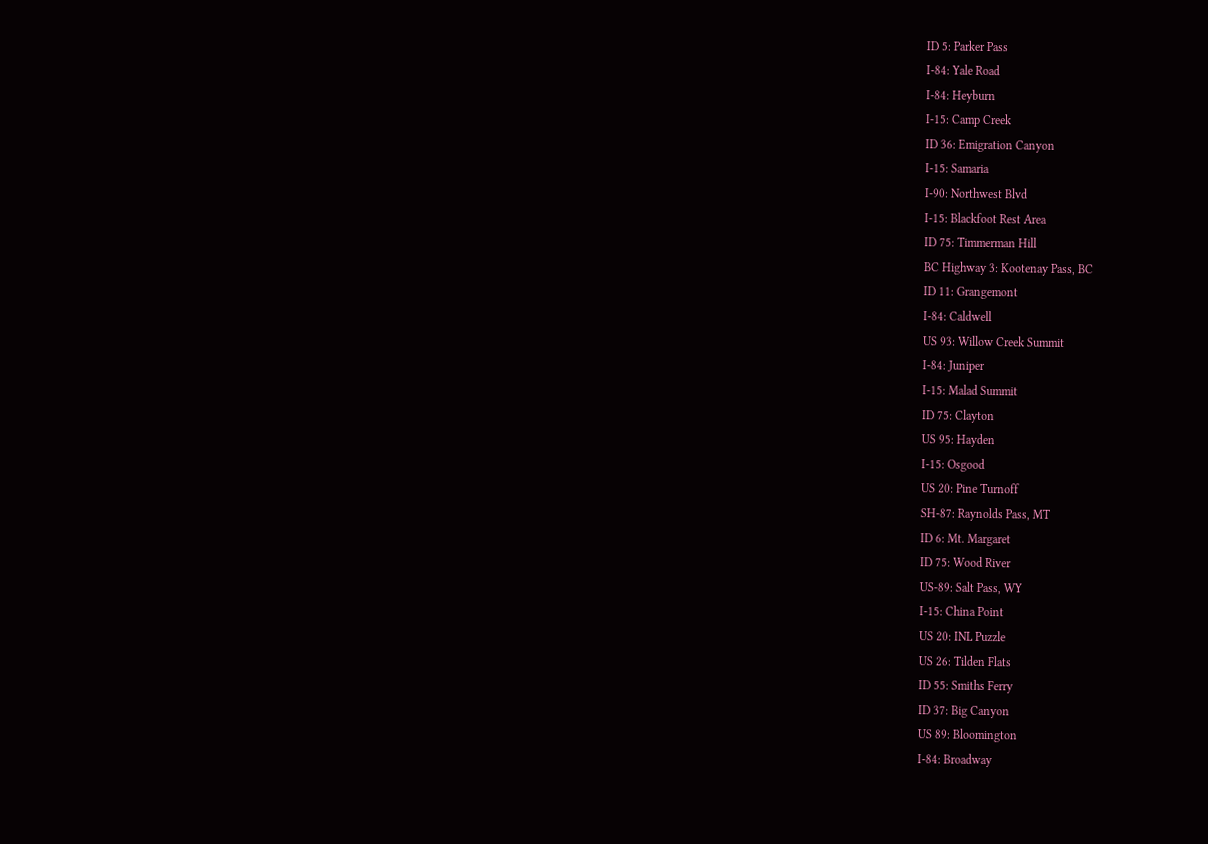ID 5: Parker Pass
I-84: Yale Road
I-84: Heyburn
I-15: Camp Creek
ID 36: Emigration Canyon
I-15: Samaria
I-90: Northwest Blvd
I-15: Blackfoot Rest Area
ID 75: Timmerman Hill
BC Highway 3: Kootenay Pass, BC
ID 11: Grangemont
I-84: Caldwell
US 93: Willow Creek Summit
I-84: Juniper
I-15: Malad Summit
ID 75: Clayton
US 95: Hayden
I-15: Osgood
US 20: Pine Turnoff
SH-87: Raynolds Pass, MT
ID 6: Mt. Margaret
ID 75: Wood River
US-89: Salt Pass, WY
I-15: China Point
US 20: INL Puzzle
US 26: Tilden Flats
ID 55: Smiths Ferry
ID 37: Big Canyon
US 89: Bloomington
I-84: Broadway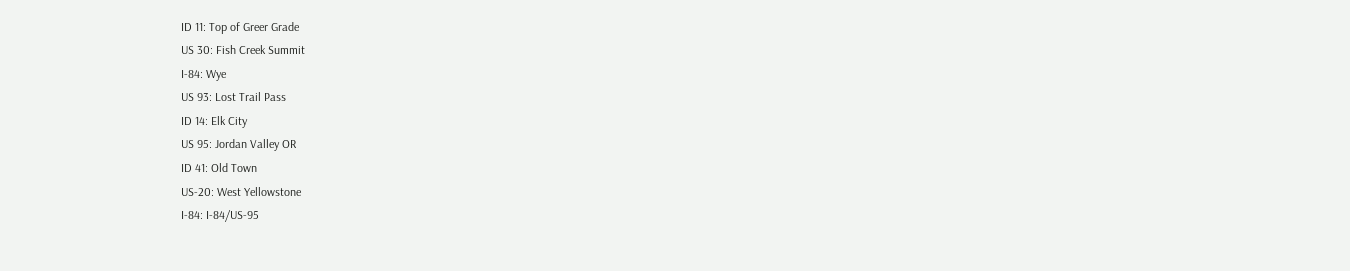ID 11: Top of Greer Grade
US 30: Fish Creek Summit
I-84: Wye
US 93: Lost Trail Pass
ID 14: Elk City
US 95: Jordan Valley OR
ID 41: Old Town
US-20: West Yellowstone
I-84: I-84/US-95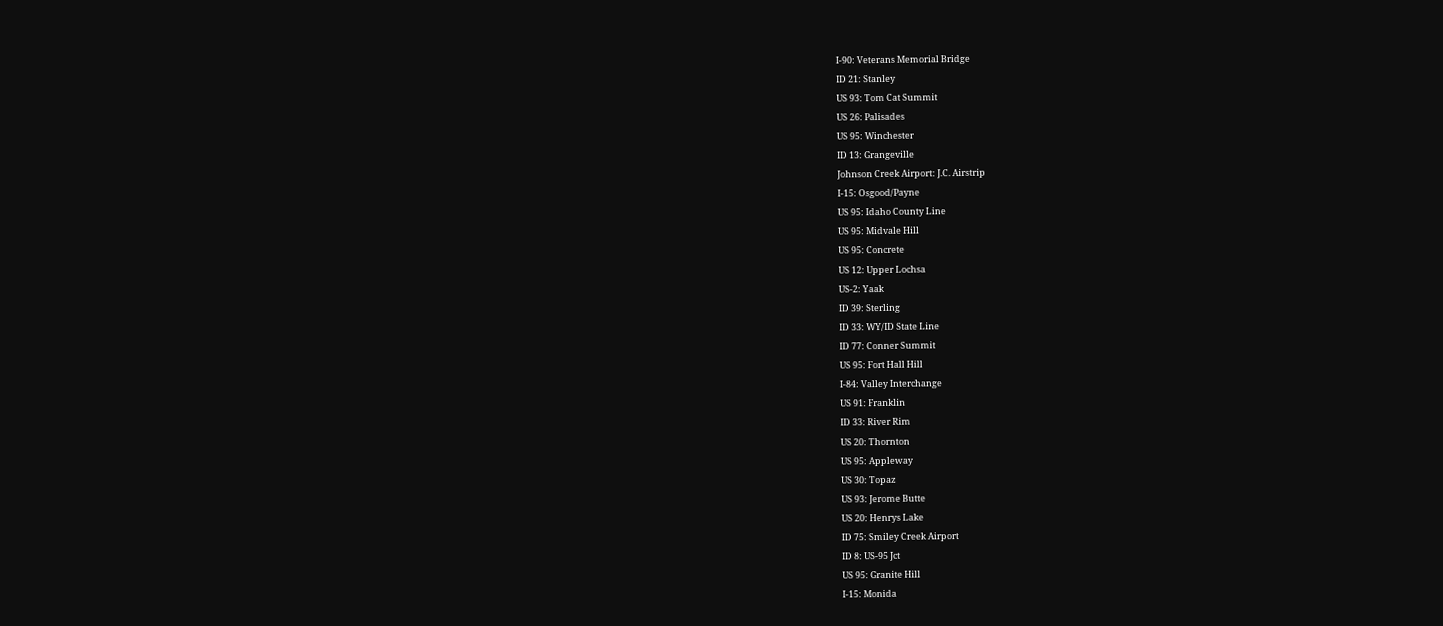I-90: Veterans Memorial Bridge
ID 21: Stanley
US 93: Tom Cat Summit
US 26: Palisades
US 95: Winchester
ID 13: Grangeville
Johnson Creek Airport: J.C. Airstrip
I-15: Osgood/Payne
US 95: Idaho County Line
US 95: Midvale Hill
US 95: Concrete
US 12: Upper Lochsa
US-2: Yaak
ID 39: Sterling
ID 33: WY/ID State Line
ID 77: Conner Summit
US 95: Fort Hall Hill
I-84: Valley Interchange
US 91: Franklin
ID 33: River Rim
US 20: Thornton
US 95: Appleway
US 30: Topaz
US 93: Jerome Butte
US 20: Henrys Lake
ID 75: Smiley Creek Airport
ID 8: US-95 Jct
US 95: Granite Hill
I-15: Monida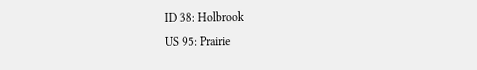ID 38: Holbrook
US 95: Prairie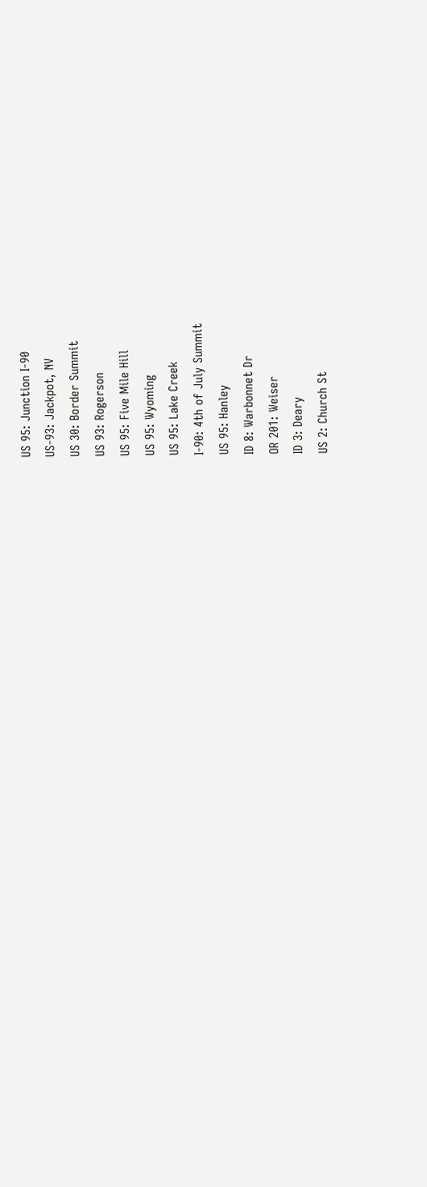US 95: Junction I-90
US-93: Jackpot, NV
US 30: Border Summit
US 93: Rogerson
US 95: Five Mile Hill
US 95: Wyoming
US 95: Lake Creek
I-90: 4th of July Summit
US 95: Hanley
ID 8: Warbonnet Dr
OR 201: Weiser
ID 3: Deary
US 2: Church St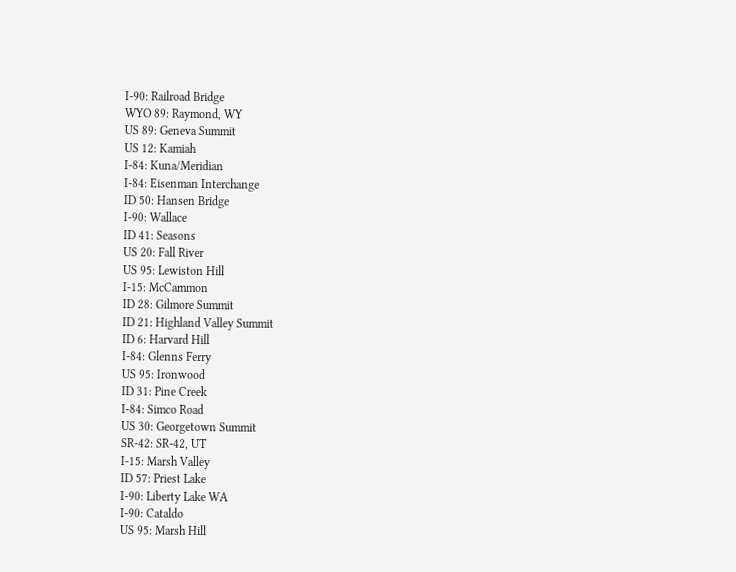I-90: Railroad Bridge
WYO 89: Raymond, WY
US 89: Geneva Summit
US 12: Kamiah
I-84: Kuna/Meridian
I-84: Eisenman Interchange
ID 50: Hansen Bridge
I-90: Wallace
ID 41: Seasons
US 20: Fall River
US 95: Lewiston Hill
I-15: McCammon
ID 28: Gilmore Summit
ID 21: Highland Valley Summit
ID 6: Harvard Hill
I-84: Glenns Ferry
US 95: Ironwood
ID 31: Pine Creek
I-84: Simco Road
US 30: Georgetown Summit
SR-42: SR-42, UT
I-15: Marsh Valley
ID 57: Priest Lake
I-90: Liberty Lake WA
I-90: Cataldo
US 95: Marsh Hill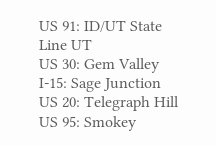US 91: ID/UT State Line UT
US 30: Gem Valley
I-15: Sage Junction
US 20: Telegraph Hill
US 95: Smokey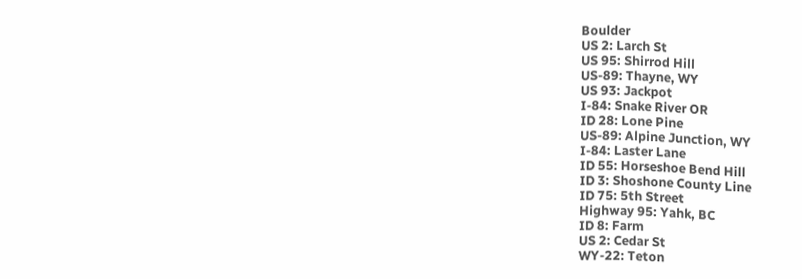Boulder
US 2: Larch St
US 95: Shirrod Hill
US-89: Thayne, WY
US 93: Jackpot
I-84: Snake River OR
ID 28: Lone Pine
US-89: Alpine Junction, WY
I-84: Laster Lane
ID 55: Horseshoe Bend Hill
ID 3: Shoshone County Line
ID 75: 5th Street
Highway 95: Yahk, BC
ID 8: Farm
US 2: Cedar St
WY-22: Teton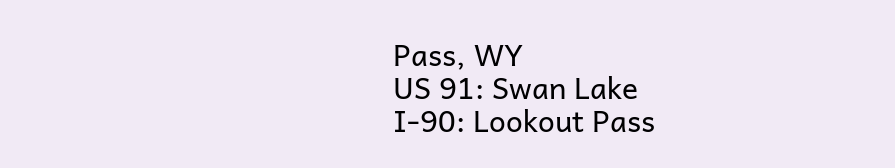Pass, WY
US 91: Swan Lake
I-90: Lookout Pass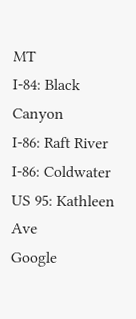MT
I-84: Black Canyon
I-86: Raft River
I-86: Coldwater
US 95: Kathleen Ave
Google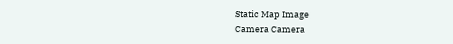Static Map Image
Camera Camera